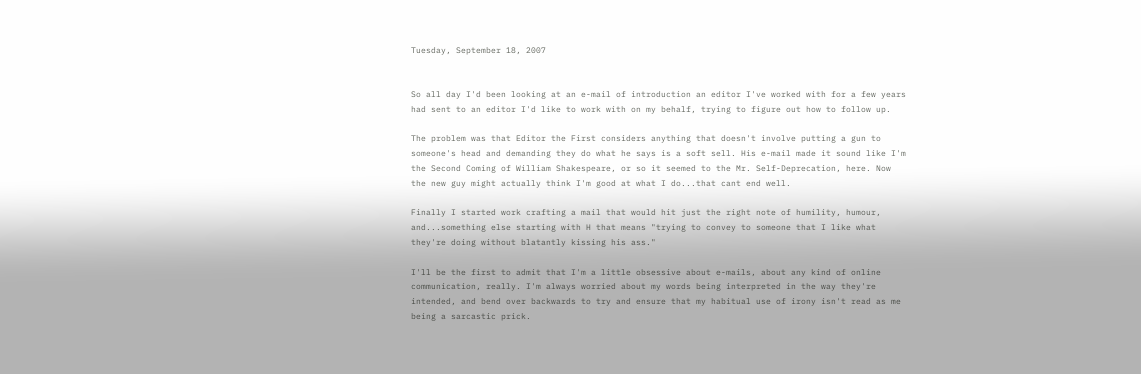Tuesday, September 18, 2007


So all day I'd been looking at an e-mail of introduction an editor I've worked with for a few years had sent to an editor I'd like to work with on my behalf, trying to figure out how to follow up.

The problem was that Editor the First considers anything that doesn't involve putting a gun to someone's head and demanding they do what he says is a soft sell. His e-mail made it sound like I'm the Second Coming of William Shakespeare, or so it seemed to the Mr. Self-Deprecation, here. Now the new guy might actually think I'm good at what I do...that cant end well.

Finally I started work crafting a mail that would hit just the right note of humility, humour, and...something else starting with H that means "trying to convey to someone that I like what they're doing without blatantly kissing his ass."

I'll be the first to admit that I'm a little obsessive about e-mails, about any kind of online communication, really. I'm always worried about my words being interpreted in the way they're intended, and bend over backwards to try and ensure that my habitual use of irony isn't read as me being a sarcastic prick.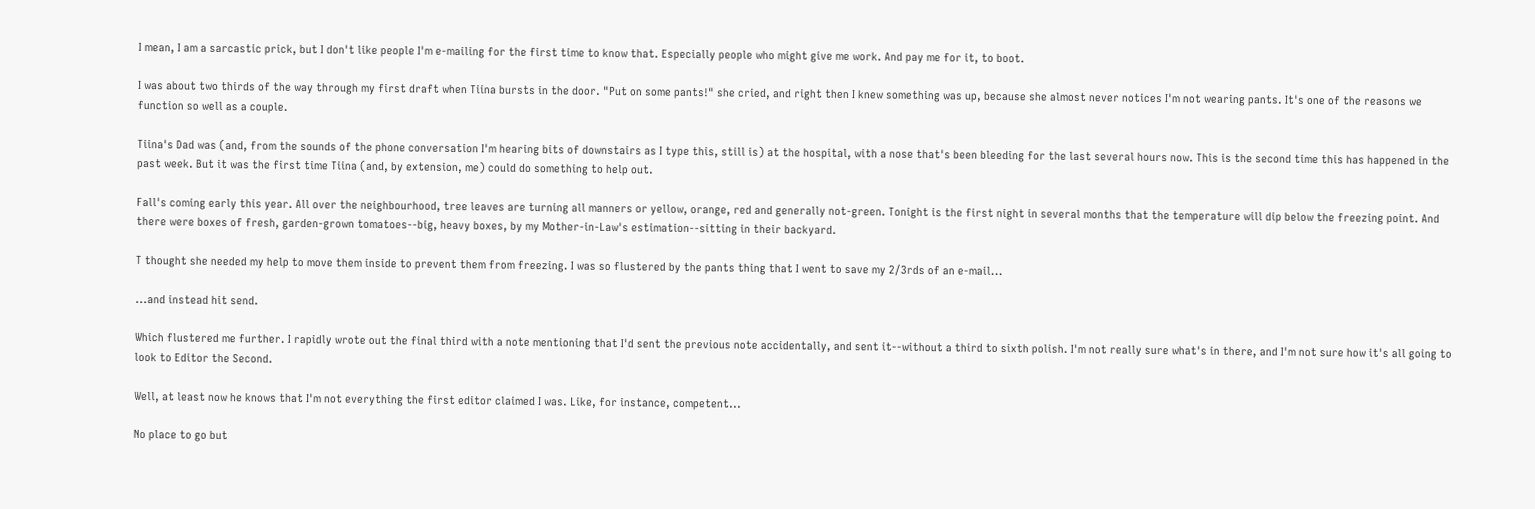I mean, I am a sarcastic prick, but I don't like people I'm e-mailing for the first time to know that. Especially people who might give me work. And pay me for it, to boot.

I was about two thirds of the way through my first draft when Tiina bursts in the door. "Put on some pants!" she cried, and right then I knew something was up, because she almost never notices I'm not wearing pants. It's one of the reasons we function so well as a couple.

Tiina's Dad was (and, from the sounds of the phone conversation I'm hearing bits of downstairs as I type this, still is) at the hospital, with a nose that's been bleeding for the last several hours now. This is the second time this has happened in the past week. But it was the first time Tiina (and, by extension, me) could do something to help out.

Fall's coming early this year. All over the neighbourhood, tree leaves are turning all manners or yellow, orange, red and generally not-green. Tonight is the first night in several months that the temperature will dip below the freezing point. And there were boxes of fresh, garden-grown tomatoes--big, heavy boxes, by my Mother-in-Law's estimation--sitting in their backyard.

T thought she needed my help to move them inside to prevent them from freezing. I was so flustered by the pants thing that I went to save my 2/3rds of an e-mail...

...and instead hit send.

Which flustered me further. I rapidly wrote out the final third with a note mentioning that I'd sent the previous note accidentally, and sent it--without a third to sixth polish. I'm not really sure what's in there, and I'm not sure how it's all going to look to Editor the Second.

Well, at least now he knows that I'm not everything the first editor claimed I was. Like, for instance, competent...

No place to go but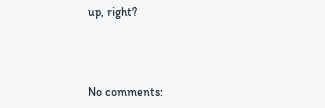up, right?



No comments: